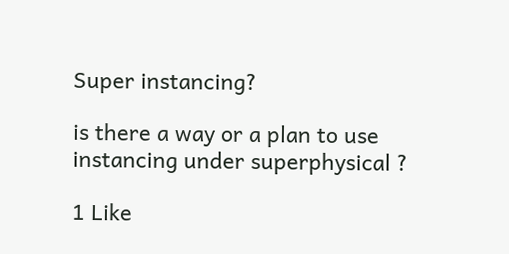Super instancing?

is there a way or a plan to use instancing under superphysical ?

1 Like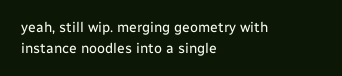yeah, still wip. merging geometry with instance noodles into a single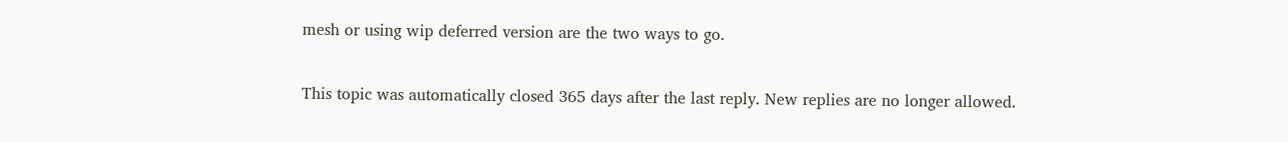mesh or using wip deferred version are the two ways to go.

This topic was automatically closed 365 days after the last reply. New replies are no longer allowed.